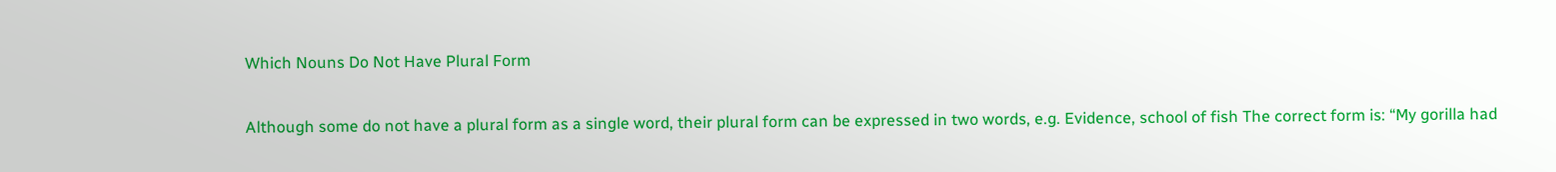Which Nouns Do Not Have Plural Form

Although some do not have a plural form as a single word, their plural form can be expressed in two words, e.g. Evidence, school of fish The correct form is: “My gorilla had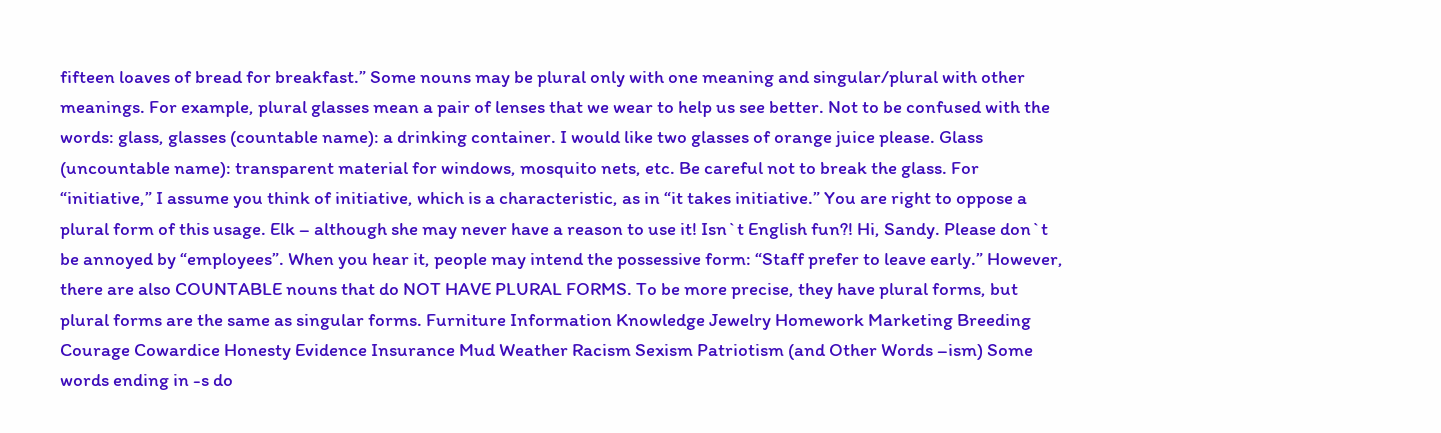fifteen loaves of bread for breakfast.” Some nouns may be plural only with one meaning and singular/plural with other meanings. For example, plural glasses mean a pair of lenses that we wear to help us see better. Not to be confused with the words: glass, glasses (countable name): a drinking container. I would like two glasses of orange juice please. Glass (uncountable name): transparent material for windows, mosquito nets, etc. Be careful not to break the glass. For “initiative,” I assume you think of initiative, which is a characteristic, as in “it takes initiative.” You are right to oppose a plural form of this usage. Elk – although she may never have a reason to use it! Isn`t English fun?! Hi, Sandy. Please don`t be annoyed by “employees”. When you hear it, people may intend the possessive form: “Staff prefer to leave early.” However, there are also COUNTABLE nouns that do NOT HAVE PLURAL FORMS. To be more precise, they have plural forms, but plural forms are the same as singular forms. Furniture Information Knowledge Jewelry Homework Marketing Breeding Courage Cowardice Honesty Evidence Insurance Mud Weather Racism Sexism Patriotism (and Other Words –ism) Some words ending in -s do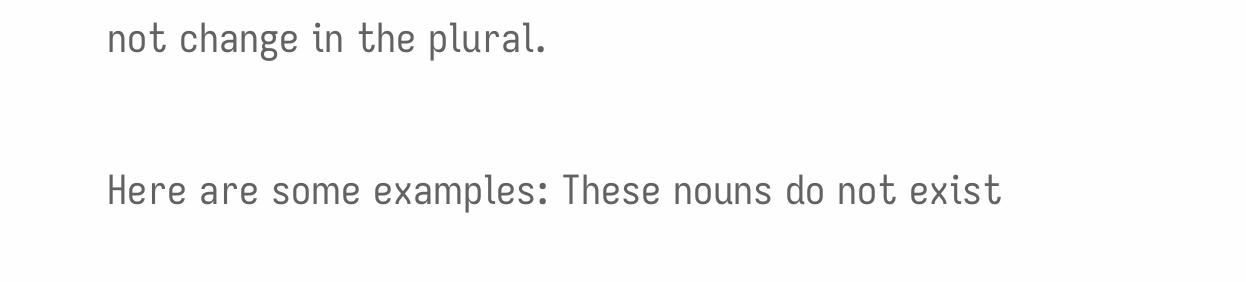not change in the plural.

Here are some examples: These nouns do not exist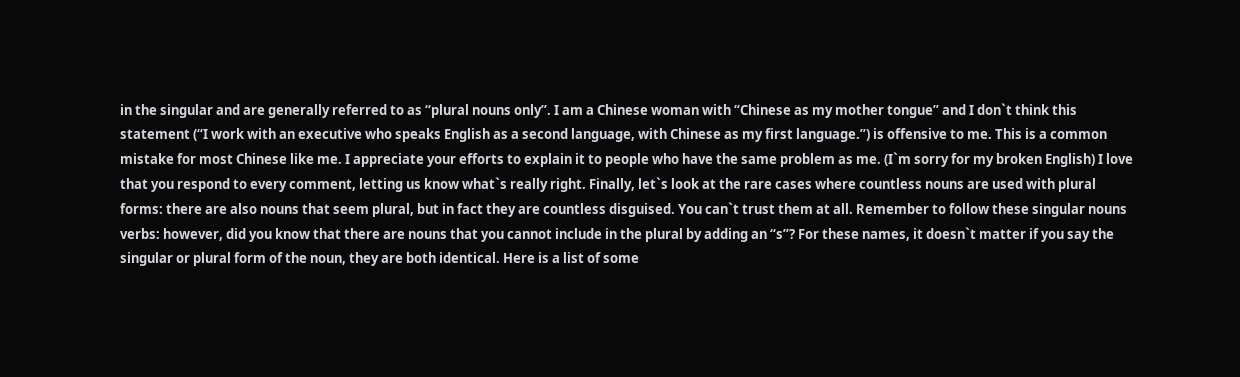in the singular and are generally referred to as “plural nouns only”. I am a Chinese woman with “Chinese as my mother tongue” and I don`t think this statement (“I work with an executive who speaks English as a second language, with Chinese as my first language.”) is offensive to me. This is a common mistake for most Chinese like me. I appreciate your efforts to explain it to people who have the same problem as me. (I`m sorry for my broken English) I love that you respond to every comment, letting us know what`s really right. Finally, let`s look at the rare cases where countless nouns are used with plural forms: there are also nouns that seem plural, but in fact they are countless disguised. You can`t trust them at all. Remember to follow these singular nouns verbs: however, did you know that there are nouns that you cannot include in the plural by adding an “s”? For these names, it doesn`t matter if you say the singular or plural form of the noun, they are both identical. Here is a list of some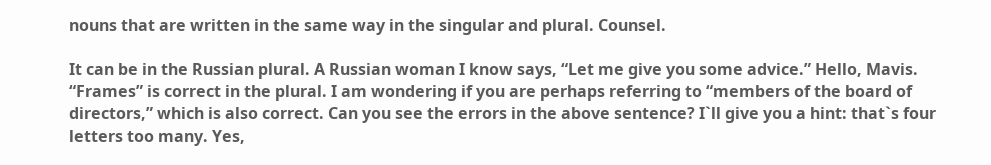nouns that are written in the same way in the singular and plural. Counsel.

It can be in the Russian plural. A Russian woman I know says, “Let me give you some advice.” Hello, Mavis. “Frames” is correct in the plural. I am wondering if you are perhaps referring to “members of the board of directors,” which is also correct. Can you see the errors in the above sentence? I`ll give you a hint: that`s four letters too many. Yes,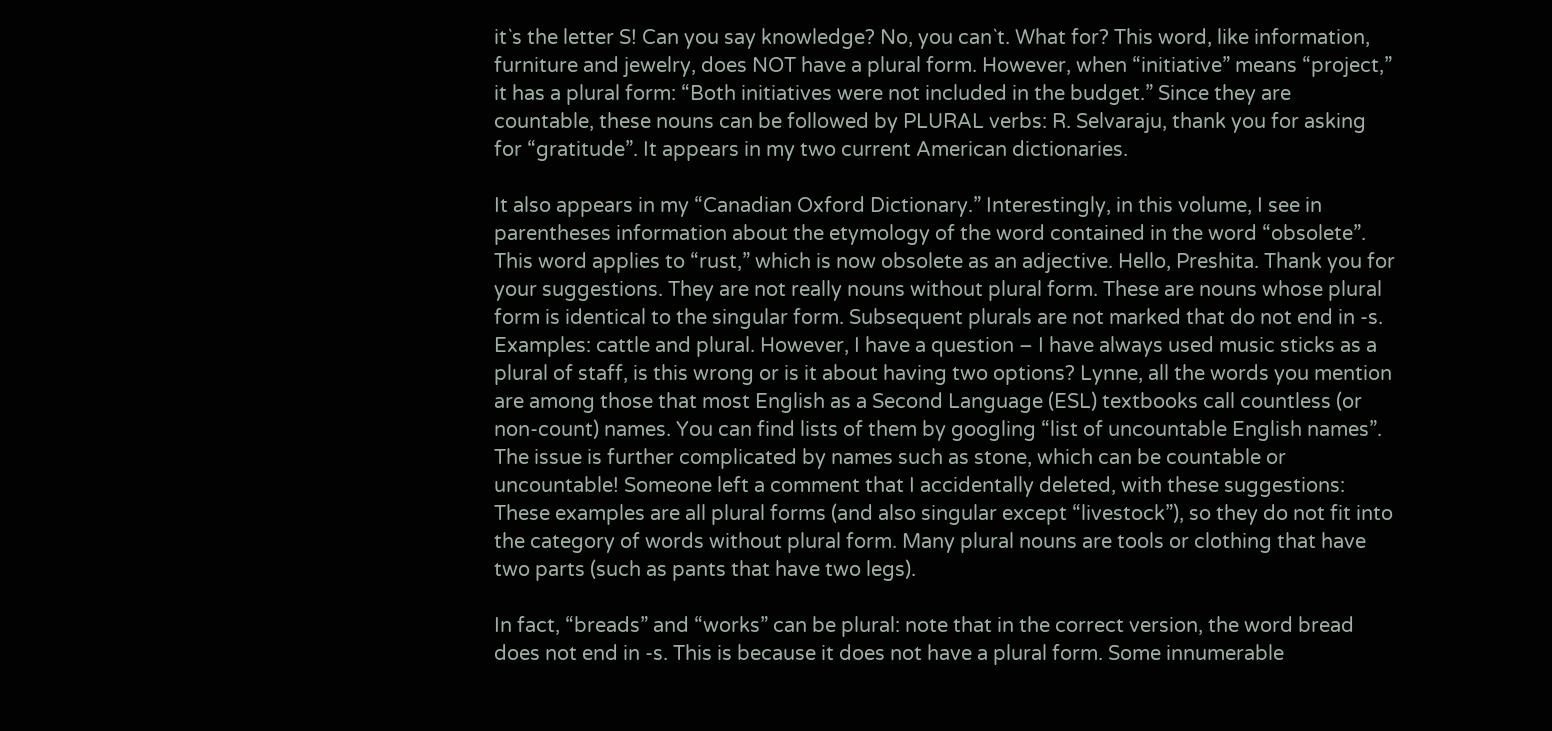it`s the letter S! Can you say knowledge? No, you can`t. What for? This word, like information, furniture and jewelry, does NOT have a plural form. However, when “initiative” means “project,” it has a plural form: “Both initiatives were not included in the budget.” Since they are countable, these nouns can be followed by PLURAL verbs: R. Selvaraju, thank you for asking for “gratitude”. It appears in my two current American dictionaries.

It also appears in my “Canadian Oxford Dictionary.” Interestingly, in this volume, I see in parentheses information about the etymology of the word contained in the word “obsolete”. This word applies to “rust,” which is now obsolete as an adjective. Hello, Preshita. Thank you for your suggestions. They are not really nouns without plural form. These are nouns whose plural form is identical to the singular form. Subsequent plurals are not marked that do not end in -s. Examples: cattle and plural. However, I have a question – I have always used music sticks as a plural of staff, is this wrong or is it about having two options? Lynne, all the words you mention are among those that most English as a Second Language (ESL) textbooks call countless (or non-count) names. You can find lists of them by googling “list of uncountable English names”. The issue is further complicated by names such as stone, which can be countable or uncountable! Someone left a comment that I accidentally deleted, with these suggestions: These examples are all plural forms (and also singular except “livestock”), so they do not fit into the category of words without plural form. Many plural nouns are tools or clothing that have two parts (such as pants that have two legs).

In fact, “breads” and “works” can be plural: note that in the correct version, the word bread does not end in -s. This is because it does not have a plural form. Some innumerable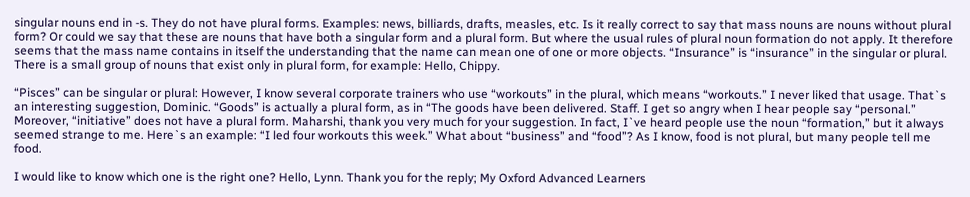singular nouns end in -s. They do not have plural forms. Examples: news, billiards, drafts, measles, etc. Is it really correct to say that mass nouns are nouns without plural form? Or could we say that these are nouns that have both a singular form and a plural form. But where the usual rules of plural noun formation do not apply. It therefore seems that the mass name contains in itself the understanding that the name can mean one of one or more objects. “Insurance” is “insurance” in the singular or plural. There is a small group of nouns that exist only in plural form, for example: Hello, Chippy.

“Pisces” can be singular or plural: However, I know several corporate trainers who use “workouts” in the plural, which means “workouts.” I never liked that usage. That`s an interesting suggestion, Dominic. “Goods” is actually a plural form, as in “The goods have been delivered. Staff. I get so angry when I hear people say “personal.” Moreover, “initiative” does not have a plural form. Maharshi, thank you very much for your suggestion. In fact, I`ve heard people use the noun “formation,” but it always seemed strange to me. Here`s an example: “I led four workouts this week.” What about “business” and “food”? As I know, food is not plural, but many people tell me food.

I would like to know which one is the right one? Hello, Lynn. Thank you for the reply; My Oxford Advanced Learners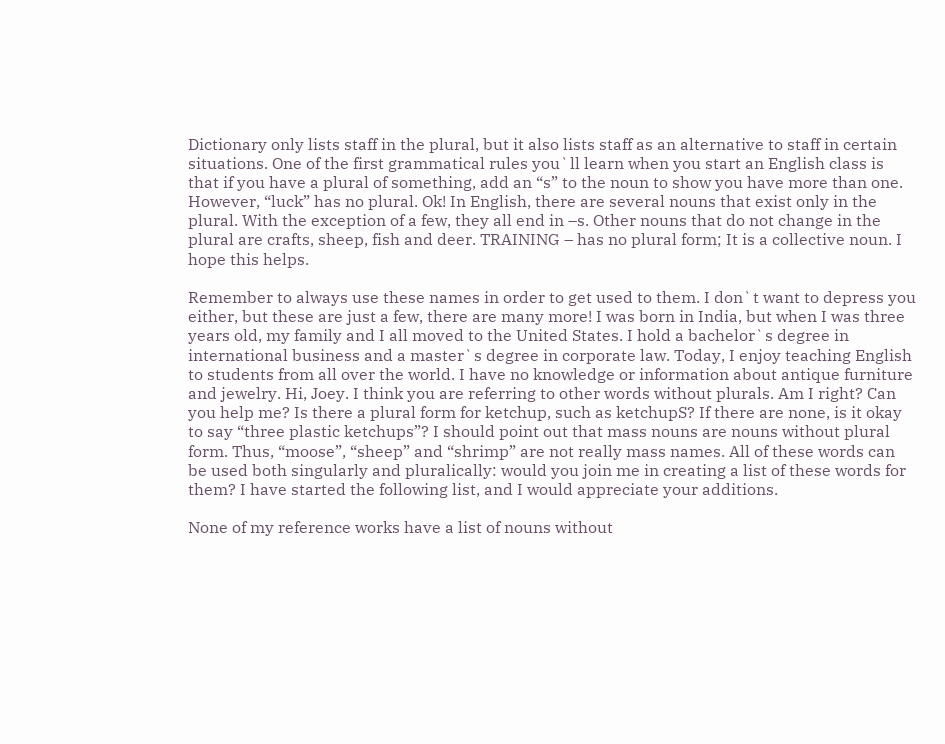Dictionary only lists staff in the plural, but it also lists staff as an alternative to staff in certain situations. One of the first grammatical rules you`ll learn when you start an English class is that if you have a plural of something, add an “s” to the noun to show you have more than one. However, “luck” has no plural. Ok! In English, there are several nouns that exist only in the plural. With the exception of a few, they all end in –s. Other nouns that do not change in the plural are crafts, sheep, fish and deer. TRAINING – has no plural form; It is a collective noun. I hope this helps.

Remember to always use these names in order to get used to them. I don`t want to depress you either, but these are just a few, there are many more! I was born in India, but when I was three years old, my family and I all moved to the United States. I hold a bachelor`s degree in international business and a master`s degree in corporate law. Today, I enjoy teaching English to students from all over the world. I have no knowledge or information about antique furniture and jewelry. Hi, Joey. I think you are referring to other words without plurals. Am I right? Can you help me? Is there a plural form for ketchup, such as ketchupS? If there are none, is it okay to say “three plastic ketchups”? I should point out that mass nouns are nouns without plural form. Thus, “moose”, “sheep” and “shrimp” are not really mass names. All of these words can be used both singularly and pluralically: would you join me in creating a list of these words for them? I have started the following list, and I would appreciate your additions.

None of my reference works have a list of nouns without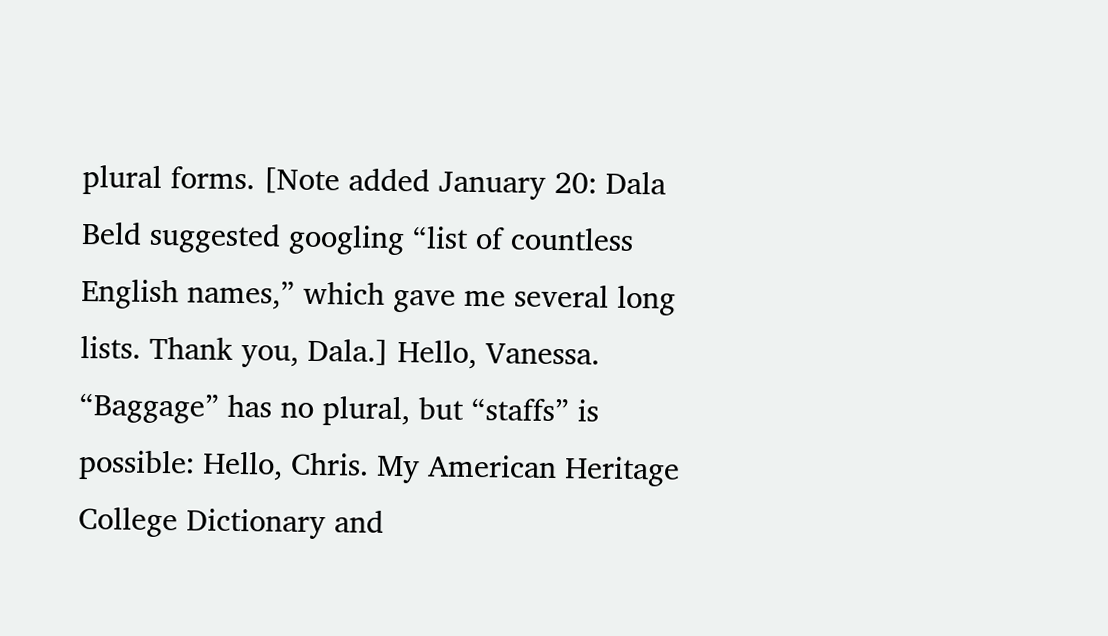plural forms. [Note added January 20: Dala Beld suggested googling “list of countless English names,” which gave me several long lists. Thank you, Dala.] Hello, Vanessa. “Baggage” has no plural, but “staffs” is possible: Hello, Chris. My American Heritage College Dictionary and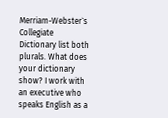Merriam-Webster`s Collegiate Dictionary list both plurals. What does your dictionary show? I work with an executive who speaks English as a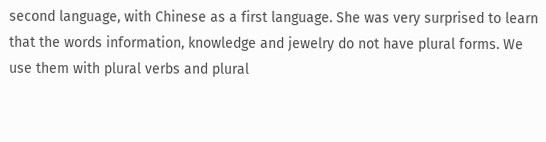second language, with Chinese as a first language. She was very surprised to learn that the words information, knowledge and jewelry do not have plural forms. We use them with plural verbs and plural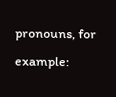pronouns, for example: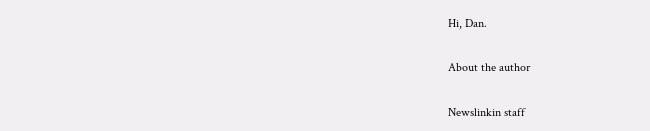Hi, Dan.

About the author

Newslinkin staff